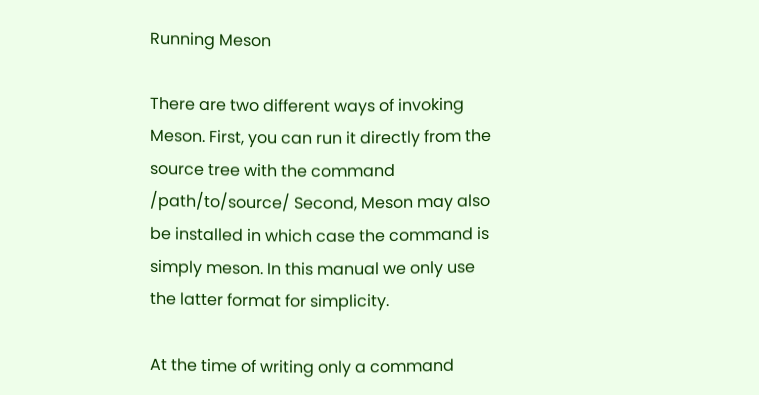Running Meson

There are two different ways of invoking Meson. First, you can run it directly from the source tree with the command /path/to/source/ Second, Meson may also be installed in which case the command is simply meson. In this manual we only use the latter format for simplicity.

At the time of writing only a command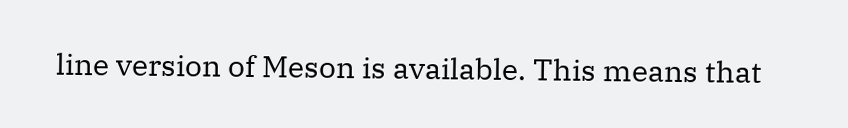line version of Meson is available. This means that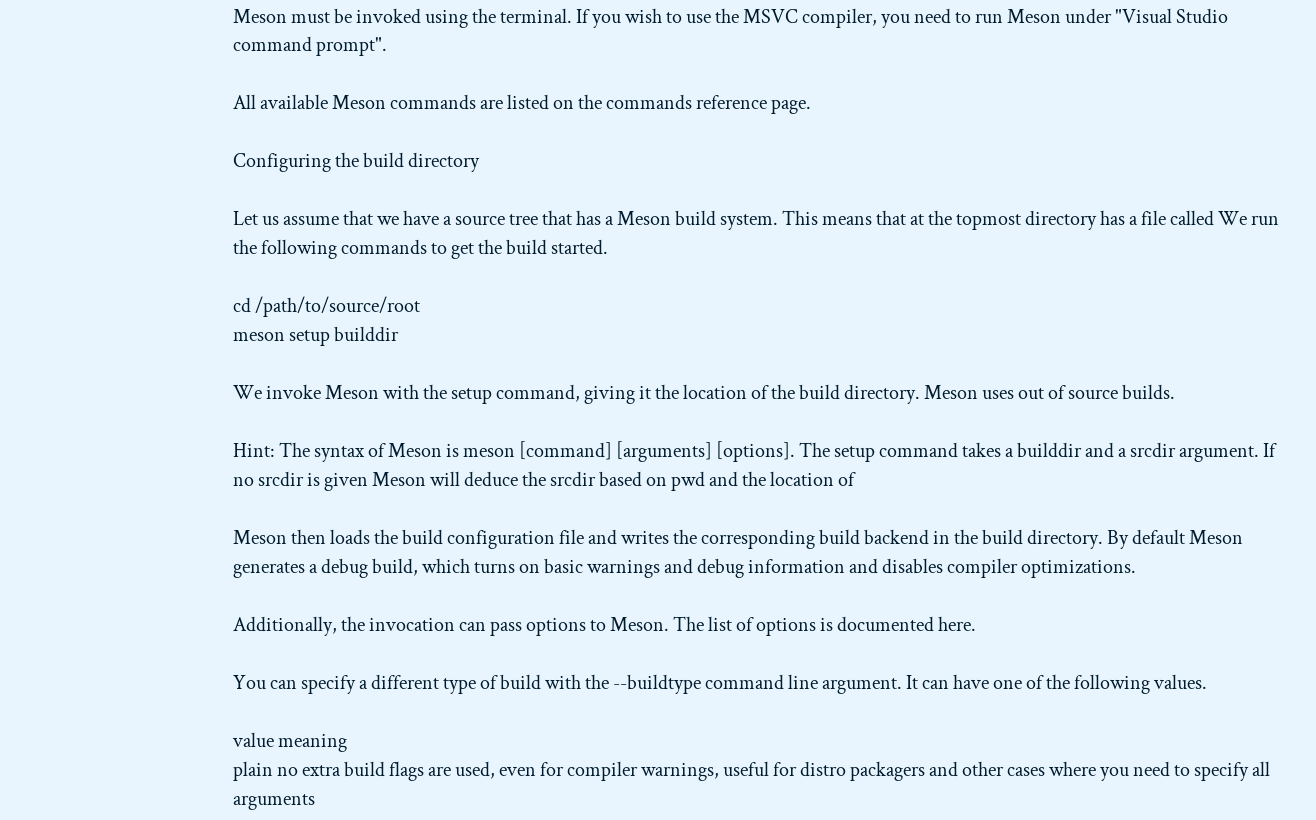Meson must be invoked using the terminal. If you wish to use the MSVC compiler, you need to run Meson under "Visual Studio command prompt".

All available Meson commands are listed on the commands reference page.

Configuring the build directory

Let us assume that we have a source tree that has a Meson build system. This means that at the topmost directory has a file called We run the following commands to get the build started.

cd /path/to/source/root
meson setup builddir

We invoke Meson with the setup command, giving it the location of the build directory. Meson uses out of source builds.

Hint: The syntax of Meson is meson [command] [arguments] [options]. The setup command takes a builddir and a srcdir argument. If no srcdir is given Meson will deduce the srcdir based on pwd and the location of

Meson then loads the build configuration file and writes the corresponding build backend in the build directory. By default Meson generates a debug build, which turns on basic warnings and debug information and disables compiler optimizations.

Additionally, the invocation can pass options to Meson. The list of options is documented here.

You can specify a different type of build with the --buildtype command line argument. It can have one of the following values.

value meaning
plain no extra build flags are used, even for compiler warnings, useful for distro packagers and other cases where you need to specify all arguments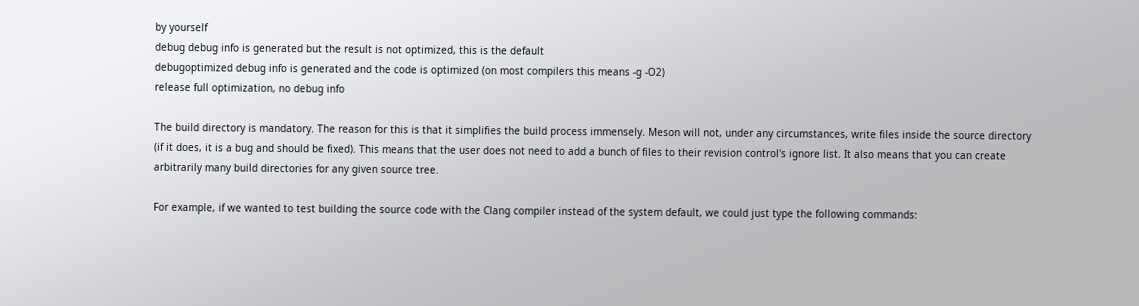by yourself
debug debug info is generated but the result is not optimized, this is the default
debugoptimized debug info is generated and the code is optimized (on most compilers this means -g -O2)
release full optimization, no debug info

The build directory is mandatory. The reason for this is that it simplifies the build process immensely. Meson will not, under any circumstances, write files inside the source directory (if it does, it is a bug and should be fixed). This means that the user does not need to add a bunch of files to their revision control's ignore list. It also means that you can create arbitrarily many build directories for any given source tree.

For example, if we wanted to test building the source code with the Clang compiler instead of the system default, we could just type the following commands: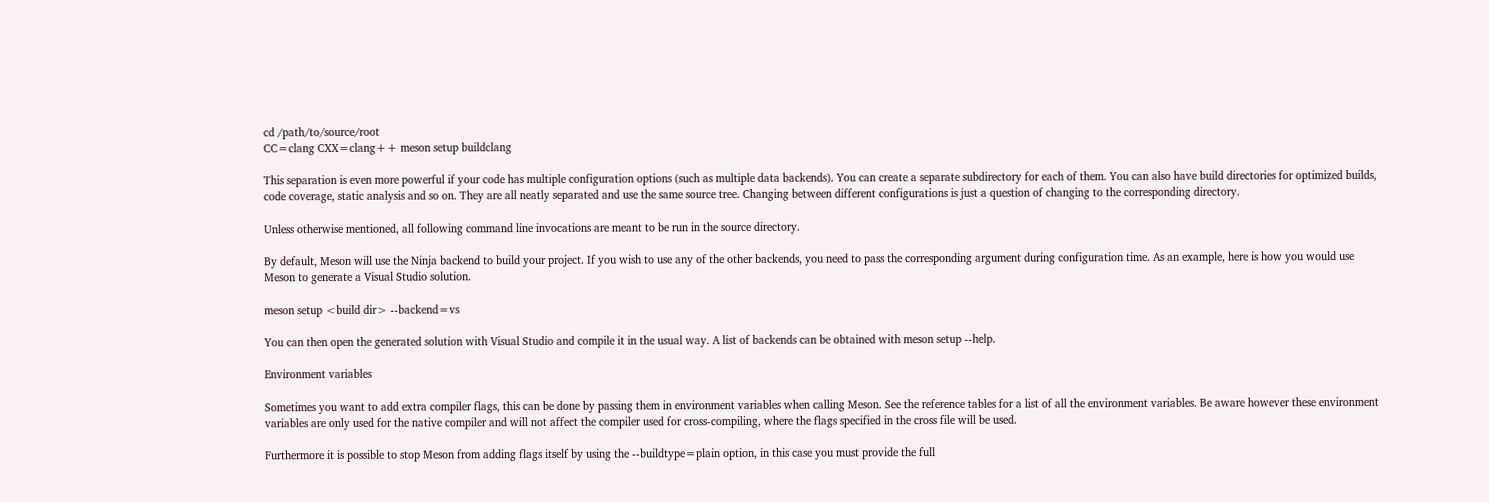cd /path/to/source/root
CC=clang CXX=clang++ meson setup buildclang

This separation is even more powerful if your code has multiple configuration options (such as multiple data backends). You can create a separate subdirectory for each of them. You can also have build directories for optimized builds, code coverage, static analysis and so on. They are all neatly separated and use the same source tree. Changing between different configurations is just a question of changing to the corresponding directory.

Unless otherwise mentioned, all following command line invocations are meant to be run in the source directory.

By default, Meson will use the Ninja backend to build your project. If you wish to use any of the other backends, you need to pass the corresponding argument during configuration time. As an example, here is how you would use Meson to generate a Visual Studio solution.

meson setup <build dir> --backend=vs

You can then open the generated solution with Visual Studio and compile it in the usual way. A list of backends can be obtained with meson setup --help.

Environment variables

Sometimes you want to add extra compiler flags, this can be done by passing them in environment variables when calling Meson. See the reference tables for a list of all the environment variables. Be aware however these environment variables are only used for the native compiler and will not affect the compiler used for cross-compiling, where the flags specified in the cross file will be used.

Furthermore it is possible to stop Meson from adding flags itself by using the --buildtype=plain option, in this case you must provide the full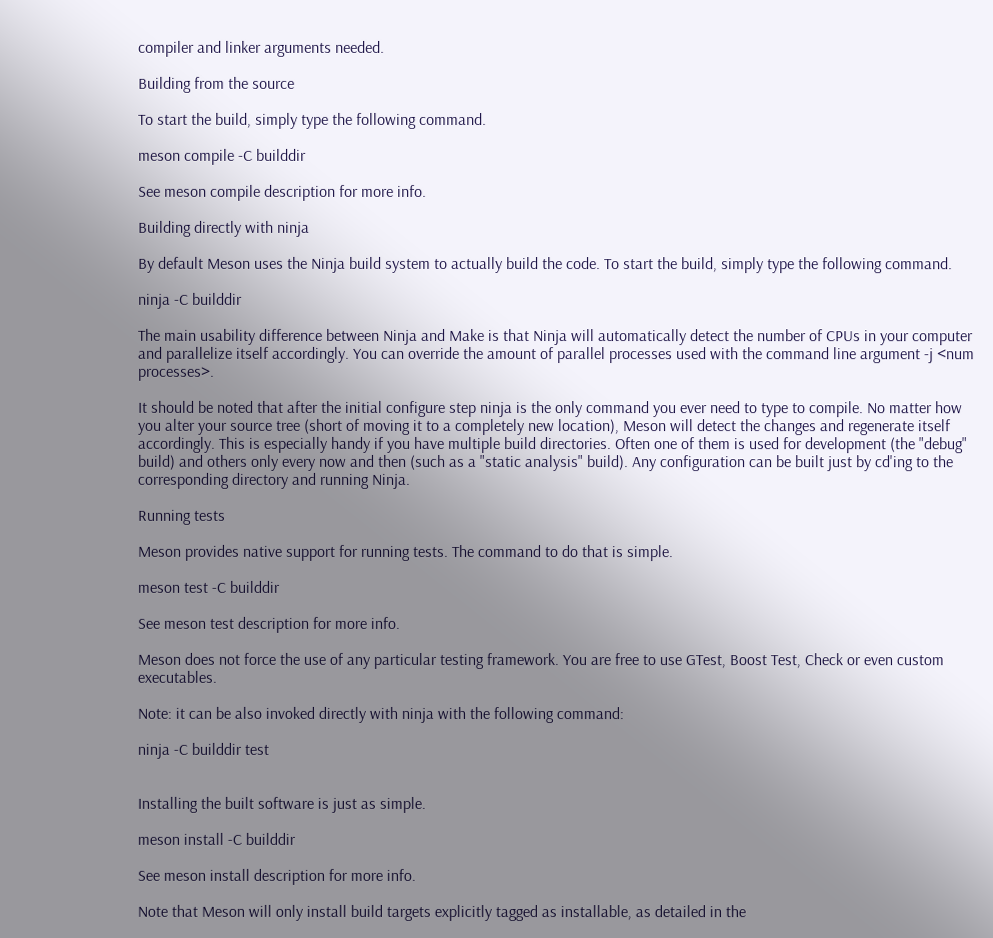compiler and linker arguments needed.

Building from the source

To start the build, simply type the following command.

meson compile -C builddir

See meson compile description for more info.

Building directly with ninja

By default Meson uses the Ninja build system to actually build the code. To start the build, simply type the following command.

ninja -C builddir

The main usability difference between Ninja and Make is that Ninja will automatically detect the number of CPUs in your computer and parallelize itself accordingly. You can override the amount of parallel processes used with the command line argument -j <num processes>.

It should be noted that after the initial configure step ninja is the only command you ever need to type to compile. No matter how you alter your source tree (short of moving it to a completely new location), Meson will detect the changes and regenerate itself accordingly. This is especially handy if you have multiple build directories. Often one of them is used for development (the "debug" build) and others only every now and then (such as a "static analysis" build). Any configuration can be built just by cd'ing to the corresponding directory and running Ninja.

Running tests

Meson provides native support for running tests. The command to do that is simple.

meson test -C builddir

See meson test description for more info.

Meson does not force the use of any particular testing framework. You are free to use GTest, Boost Test, Check or even custom executables.

Note: it can be also invoked directly with ninja with the following command:

ninja -C builddir test


Installing the built software is just as simple.

meson install -C builddir

See meson install description for more info.

Note that Meson will only install build targets explicitly tagged as installable, as detailed in the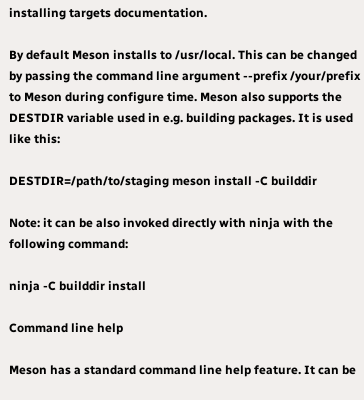installing targets documentation.

By default Meson installs to /usr/local. This can be changed by passing the command line argument --prefix /your/prefix to Meson during configure time. Meson also supports the DESTDIR variable used in e.g. building packages. It is used like this:

DESTDIR=/path/to/staging meson install -C builddir

Note: it can be also invoked directly with ninja with the following command:

ninja -C builddir install

Command line help

Meson has a standard command line help feature. It can be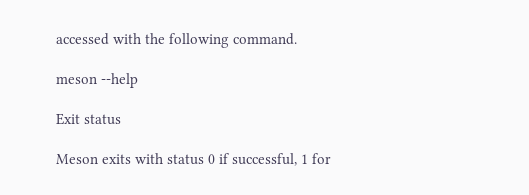accessed with the following command.

meson --help

Exit status

Meson exits with status 0 if successful, 1 for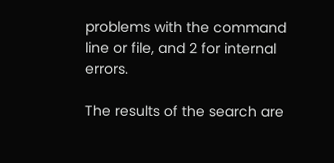problems with the command line or file, and 2 for internal errors.

The results of the search are